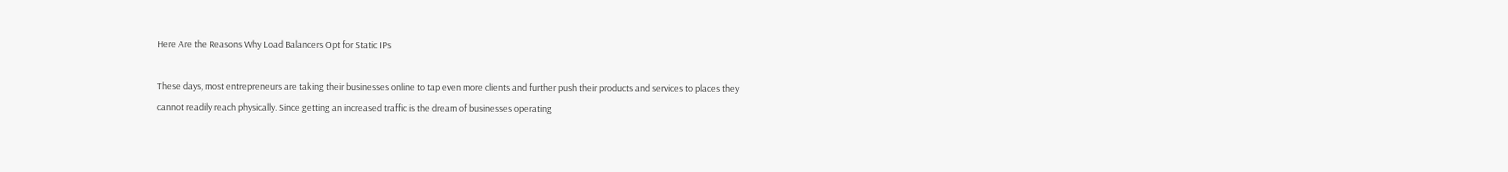Here Are the Reasons Why Load Balancers Opt for Static IPs

These days, most entrepreneurs are taking their businesses online to tap even more clients and further push their products and services to places they cannot readily reach physically. Since getting an increased traffic is the dream of businesses operating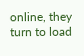online, they turn to load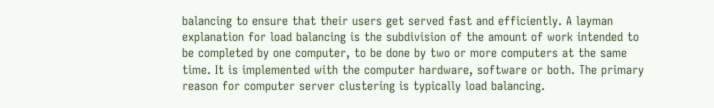balancing to ensure that their users get served fast and efficiently. A layman explanation for load balancing is the subdivision of the amount of work intended to be completed by one computer, to be done by two or more computers at the same time. It is implemented with the computer hardware, software or both. The primary reason for computer server clustering is typically load balancing.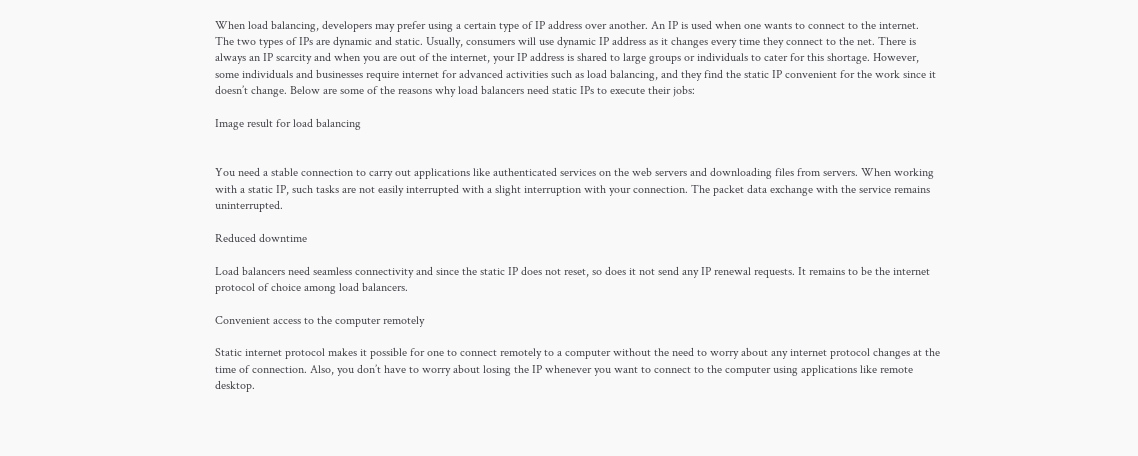When load balancing, developers may prefer using a certain type of IP address over another. An IP is used when one wants to connect to the internet. The two types of IPs are dynamic and static. Usually, consumers will use dynamic IP address as it changes every time they connect to the net. There is always an IP scarcity and when you are out of the internet, your IP address is shared to large groups or individuals to cater for this shortage. However, some individuals and businesses require internet for advanced activities such as load balancing, and they find the static IP convenient for the work since it doesn’t change. Below are some of the reasons why load balancers need static IPs to execute their jobs:

Image result for load balancing


You need a stable connection to carry out applications like authenticated services on the web servers and downloading files from servers. When working with a static IP, such tasks are not easily interrupted with a slight interruption with your connection. The packet data exchange with the service remains uninterrupted.

Reduced downtime

Load balancers need seamless connectivity and since the static IP does not reset, so does it not send any IP renewal requests. It remains to be the internet protocol of choice among load balancers.

Convenient access to the computer remotely

Static internet protocol makes it possible for one to connect remotely to a computer without the need to worry about any internet protocol changes at the time of connection. Also, you don’t have to worry about losing the IP whenever you want to connect to the computer using applications like remote desktop.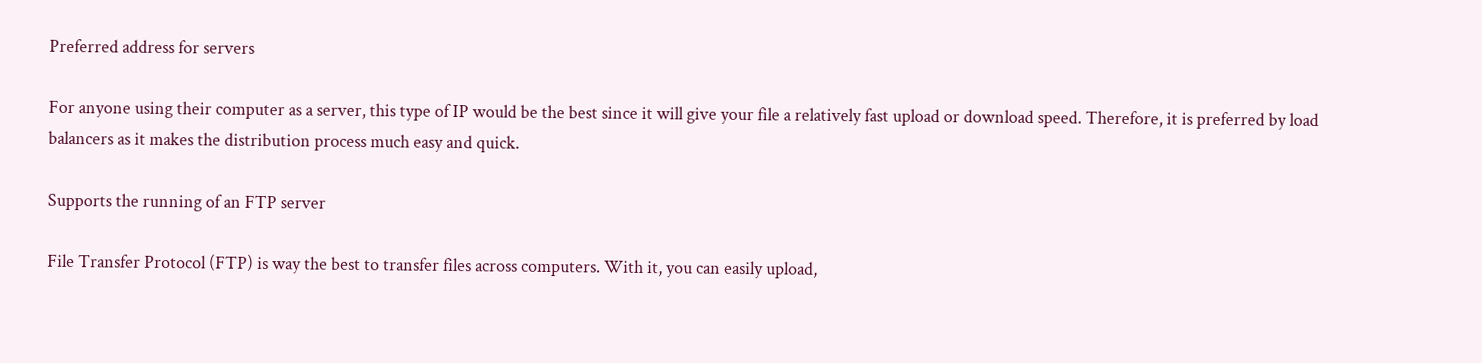Preferred address for servers

For anyone using their computer as a server, this type of IP would be the best since it will give your file a relatively fast upload or download speed. Therefore, it is preferred by load balancers as it makes the distribution process much easy and quick.

Supports the running of an FTP server

File Transfer Protocol (FTP) is way the best to transfer files across computers. With it, you can easily upload,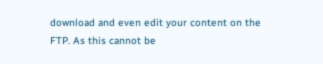download and even edit your content on the FTP. As this cannot be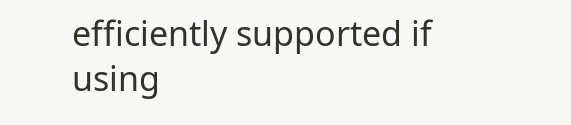efficiently supported if using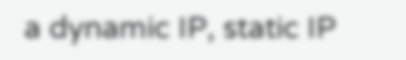a dynamic IP, static IP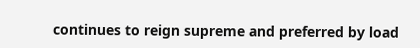continues to reign supreme and preferred by load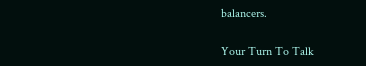balancers.

Your Turn To Talk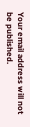Your email address will not be published.